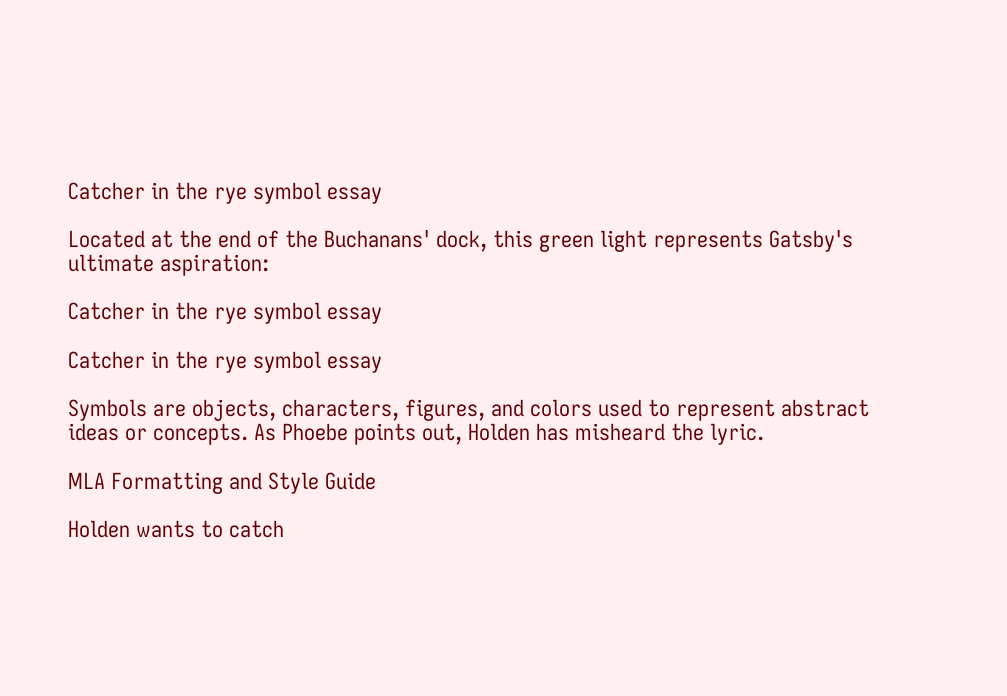Catcher in the rye symbol essay

Located at the end of the Buchanans' dock, this green light represents Gatsby's ultimate aspiration:

Catcher in the rye symbol essay

Catcher in the rye symbol essay

Symbols are objects, characters, figures, and colors used to represent abstract ideas or concepts. As Phoebe points out, Holden has misheard the lyric.

MLA Formatting and Style Guide

Holden wants to catch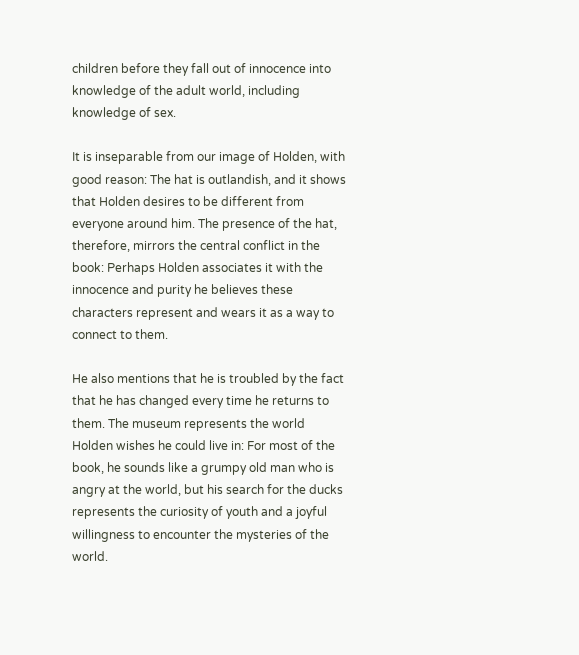children before they fall out of innocence into knowledge of the adult world, including knowledge of sex.

It is inseparable from our image of Holden, with good reason: The hat is outlandish, and it shows that Holden desires to be different from everyone around him. The presence of the hat, therefore, mirrors the central conflict in the book: Perhaps Holden associates it with the innocence and purity he believes these characters represent and wears it as a way to connect to them.

He also mentions that he is troubled by the fact that he has changed every time he returns to them. The museum represents the world Holden wishes he could live in: For most of the book, he sounds like a grumpy old man who is angry at the world, but his search for the ducks represents the curiosity of youth and a joyful willingness to encounter the mysteries of the world.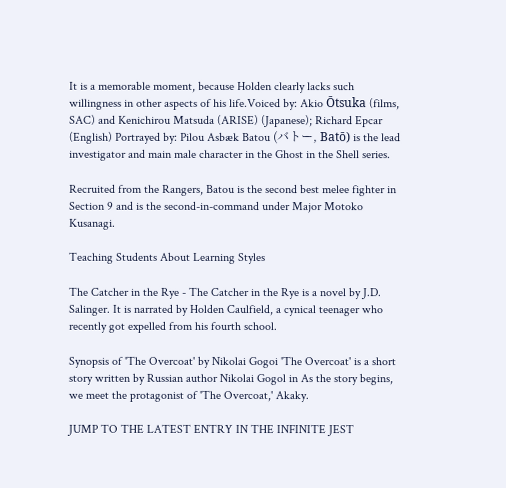It is a memorable moment, because Holden clearly lacks such willingness in other aspects of his life.Voiced by: Akio Ōtsuka (films, SAC) and Kenichirou Matsuda (ARISE) (Japanese); Richard Epcar (English) Portrayed by: Pilou Asbæk Batou (バトー, Batō) is the lead investigator and main male character in the Ghost in the Shell series.

Recruited from the Rangers, Batou is the second best melee fighter in Section 9 and is the second-in-command under Major Motoko Kusanagi.

Teaching Students About Learning Styles

The Catcher in the Rye - The Catcher in the Rye is a novel by J.D. Salinger. It is narrated by Holden Caulfield, a cynical teenager who recently got expelled from his fourth school.

Synopsis of 'The Overcoat' by Nikolai Gogoi 'The Overcoat' is a short story written by Russian author Nikolai Gogol in As the story begins, we meet the protagonist of 'The Overcoat,' Akaky.

JUMP TO THE LATEST ENTRY IN THE INFINITE JEST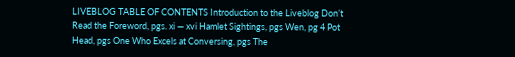LIVEBLOG TABLE OF CONTENTS Introduction to the Liveblog Don’t Read the Foreword, pgs. xi — xvi Hamlet Sightings, pgs Wen, pg 4 Pot Head, pgs One Who Excels at Conversing, pgs The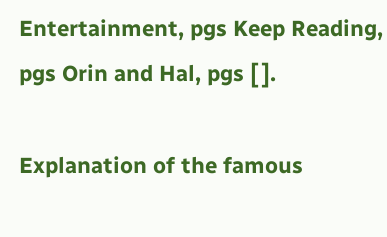Entertainment, pgs Keep Reading, pgs Orin and Hal, pgs [ ].

Explanation of the famous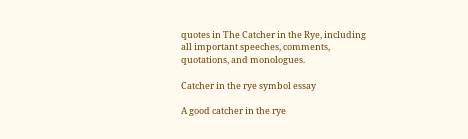quotes in The Catcher in the Rye, including all important speeches, comments, quotations, and monologues.

Catcher in the rye symbol essay

A good catcher in the rye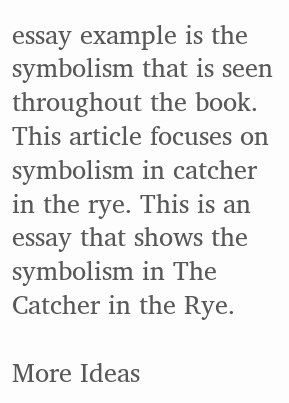essay example is the symbolism that is seen throughout the book. This article focuses on symbolism in catcher in the rye. This is an essay that shows the symbolism in The Catcher in the Rye.

More Ideas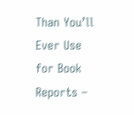Than You’ll Ever Use for Book Reports –